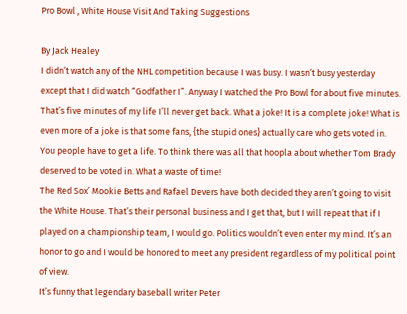Pro Bowl , White House Visit And Taking Suggestions

By Jack Healey
I didn’t watch any of the NHL competition because I was busy. I wasn’t busy yesterday except that I did watch “Godfather I”. Anyway I watched the Pro Bowl for about five minutes. That’s five minutes of my life I’ll never get back. What a joke! It is a complete joke! What is even more of a joke is that some fans, {the stupid ones} actually care who gets voted in. You people have to get a life. To think there was all that hoopla about whether Tom Brady deserved to be voted in. What a waste of time!
The Red Sox’ Mookie Betts and Rafael Devers have both decided they aren’t going to visit the White House. That’s their personal business and I get that, but I will repeat that if I played on a championship team, I would go. Politics wouldn’t even enter my mind. It’s an honor to go and I would be honored to meet any president regardless of my political point of view.
It’s funny that legendary baseball writer Peter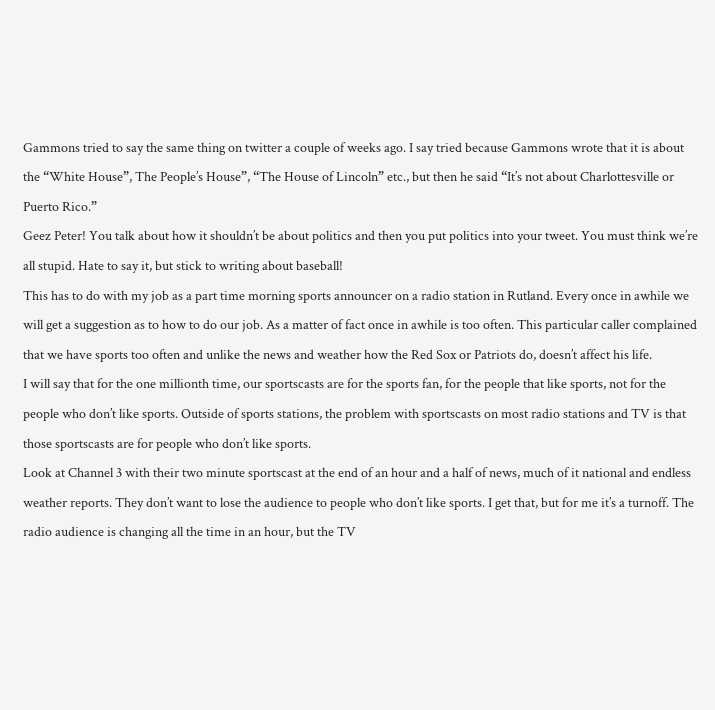Gammons tried to say the same thing on twitter a couple of weeks ago. I say tried because Gammons wrote that it is about the “White House”, The People’s House”, “The House of Lincoln” etc., but then he said “It’s not about Charlottesville or Puerto Rico.”
Geez Peter! You talk about how it shouldn’t be about politics and then you put politics into your tweet. You must think we’re all stupid. Hate to say it, but stick to writing about baseball!
This has to do with my job as a part time morning sports announcer on a radio station in Rutland. Every once in awhile we will get a suggestion as to how to do our job. As a matter of fact once in awhile is too often. This particular caller complained that we have sports too often and unlike the news and weather how the Red Sox or Patriots do, doesn’t affect his life.
I will say that for the one millionth time, our sportscasts are for the sports fan, for the people that like sports, not for the people who don’t like sports. Outside of sports stations, the problem with sportscasts on most radio stations and TV is that those sportscasts are for people who don’t like sports.
Look at Channel 3 with their two minute sportscast at the end of an hour and a half of news, much of it national and endless weather reports. They don’t want to lose the audience to people who don’t like sports. I get that, but for me it’s a turnoff. The radio audience is changing all the time in an hour, but the TV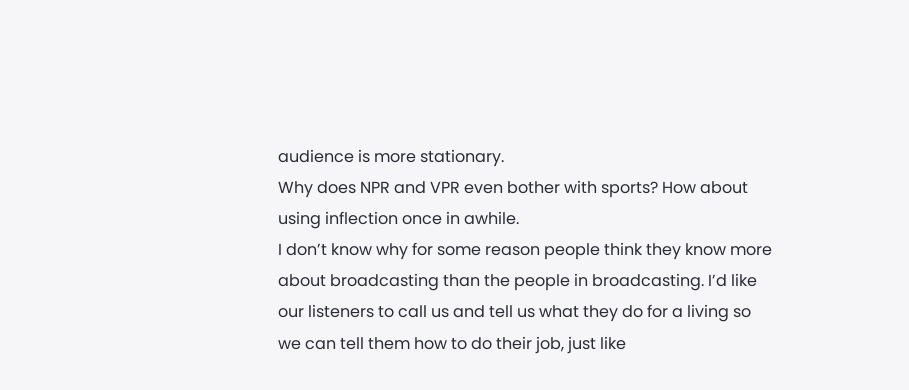audience is more stationary.
Why does NPR and VPR even bother with sports? How about using inflection once in awhile.
I don’t know why for some reason people think they know more about broadcasting than the people in broadcasting. I’d like our listeners to call us and tell us what they do for a living so we can tell them how to do their job, just like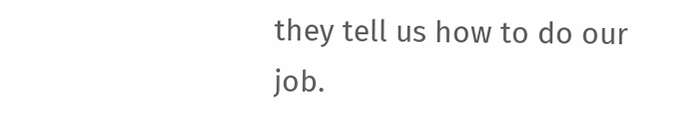they tell us how to do our job.